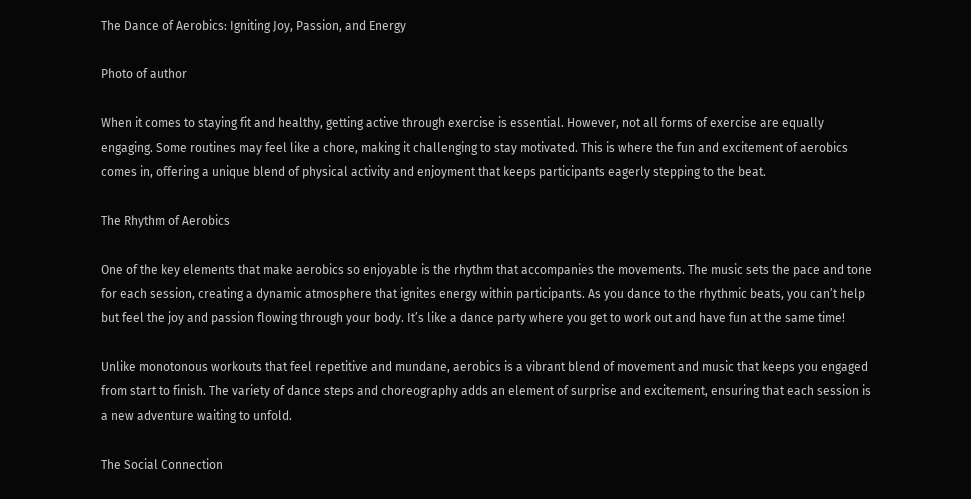The Dance of Aerobics: Igniting Joy, Passion, and Energy

Photo of author

When it comes to staying fit and healthy, getting active through exercise is essential. However, not all forms of exercise are equally engaging. Some routines may feel like a chore, making it challenging to stay motivated. This is where the fun and excitement of aerobics comes in, offering a unique blend of physical activity and enjoyment that keeps participants eagerly stepping to the beat.

The Rhythm of Aerobics

One of the key elements that make aerobics so enjoyable is the rhythm that accompanies the movements. The music sets the pace and tone for each session, creating a dynamic atmosphere that ignites energy within participants. As you dance to the rhythmic beats, you can’t help but feel the joy and passion flowing through your body. It’s like a dance party where you get to work out and have fun at the same time!

Unlike monotonous workouts that feel repetitive and mundane, aerobics is a vibrant blend of movement and music that keeps you engaged from start to finish. The variety of dance steps and choreography adds an element of surprise and excitement, ensuring that each session is a new adventure waiting to unfold.

The Social Connection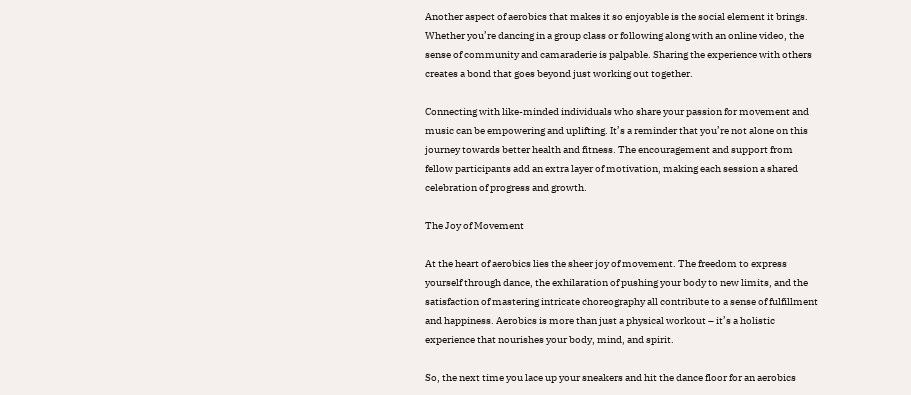Another aspect of aerobics that makes it so enjoyable is the social element it brings. Whether you’re dancing in a group class or following along with an online video, the sense of community and camaraderie is palpable. Sharing the experience with others creates a bond that goes beyond just working out together.

Connecting with like-minded individuals who share your passion for movement and music can be empowering and uplifting. It’s a reminder that you’re not alone on this journey towards better health and fitness. The encouragement and support from fellow participants add an extra layer of motivation, making each session a shared celebration of progress and growth.

The Joy of Movement

At the heart of aerobics lies the sheer joy of movement. The freedom to express yourself through dance, the exhilaration of pushing your body to new limits, and the satisfaction of mastering intricate choreography all contribute to a sense of fulfillment and happiness. Aerobics is more than just a physical workout – it’s a holistic experience that nourishes your body, mind, and spirit.

So, the next time you lace up your sneakers and hit the dance floor for an aerobics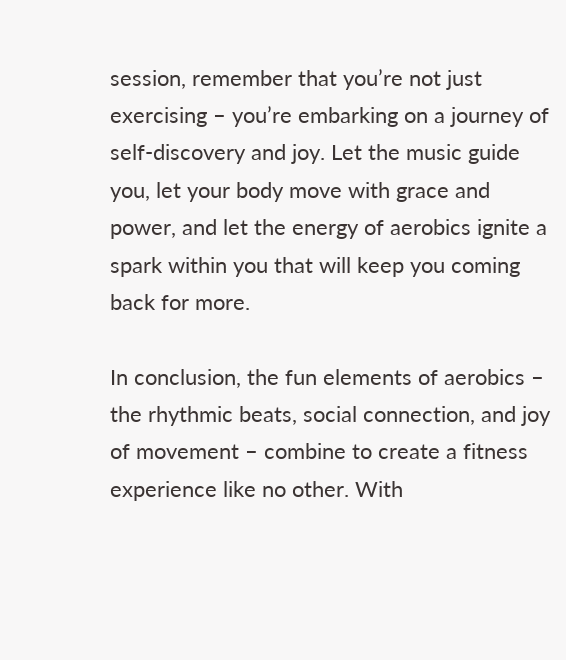session, remember that you’re not just exercising – you’re embarking on a journey of self-discovery and joy. Let the music guide you, let your body move with grace and power, and let the energy of aerobics ignite a spark within you that will keep you coming back for more.

In conclusion, the fun elements of aerobics – the rhythmic beats, social connection, and joy of movement – combine to create a fitness experience like no other. With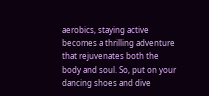aerobics, staying active becomes a thrilling adventure that rejuvenates both the body and soul. So, put on your dancing shoes and dive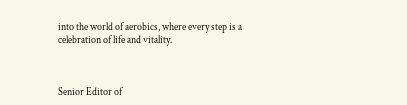into the world of aerobics, where every step is a celebration of life and vitality.



Senior Editor of